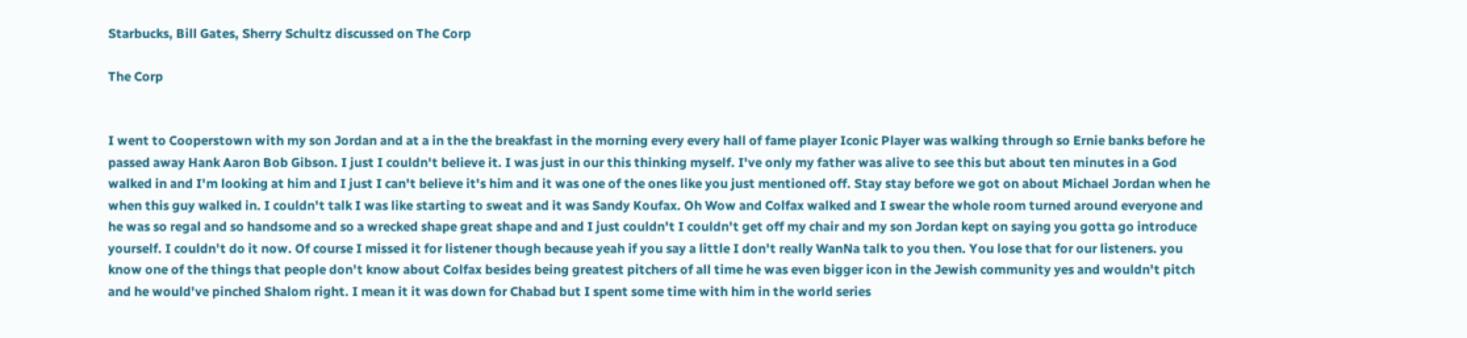Starbucks, Bill Gates, Sherry Schultz discussed on The Corp

The Corp


I went to Cooperstown with my son Jordan and at a in the the breakfast in the morning every every hall of fame player Iconic Player was walking through so Ernie banks before he passed away Hank Aaron Bob Gibson. I just I couldn't believe it. I was just in our this thinking myself. I've only my father was alive to see this but about ten minutes in a God walked in and I'm looking at him and I just I can't believe it's him and it was one of the ones like you just mentioned off. Stay stay before we got on about Michael Jordan when he when this guy walked in. I couldn't talk I was like starting to sweat and it was Sandy Koufax. Oh Wow and Colfax walked and I swear the whole room turned around everyone and he was so regal and so handsome and so a wrecked shape great shape and and I just couldn't I couldn't get off my chair and my son Jordan kept on saying you gotta go introduce yourself. I couldn't do it now. Of course I missed it for listener though because yeah if you say a little I don't really WanNa talk to you then. You lose that for our listeners. you know one of the things that people don't know about Colfax besides being greatest pitchers of all time he was even bigger icon in the Jewish community yes and wouldn't pitch and he would've pinched Shalom right. I mean it it was down for Chabad but I spent some time with him in the world series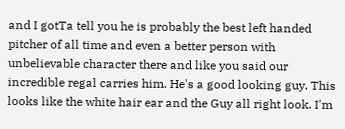and I gotTa tell you he is probably the best left handed pitcher of all time and even a better person with unbelievable character there and like you said our incredible regal carries him. He's a good looking guy. This looks like the white hair ear and the Guy all right look. I'm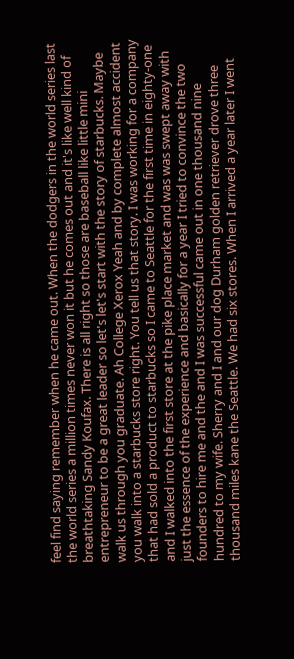feel find saying remember when he came out. When the dodgers in the world series last the world series a million times never won it but he comes out and it's like well kind of breathtaking Sandy Koufax. There is all right so those are baseball like little mini entrepreneur to be a great leader so let's let's start with the story of starbucks. Maybe walk us through you graduate. Ah College Xerox Yeah and by complete almost accident you walk into a starbucks store right. You tell us that story. I was working for a company that had sold a product to starbucks so I came to Seattle for the first time in eighty-one and I walked into the first store at the pike place market and was was swept away with just the essence of the experience and basically for a year I tried to convince the two founders to hire me and the and I was successful came out in one thousand nine hundred to my wife. Sherry and I and our dog Durham golden retriever drove three thousand miles kane the Seattle. We had six stores. When I arrived a year later I went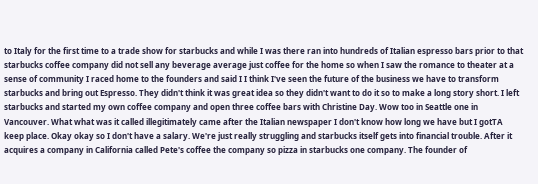to Italy for the first time to a trade show for starbucks and while I was there ran into hundreds of Italian espresso bars prior to that starbucks coffee company did not sell any beverage average just coffee for the home so when I saw the romance to theater at a sense of community I raced home to the founders and said I I think I've seen the future of the business we have to transform starbucks and bring out Espresso. They didn't think it was great idea so they didn't want to do it so to make a long story short. I left starbucks and started my own coffee company and open three coffee bars with Christine Day. Wow too in Seattle one in Vancouver. What what was it called illegitimately came after the Italian newspaper I don't know how long we have but I gotTA keep place. Okay okay so I don't have a salary. We're just really struggling and starbucks itself gets into financial trouble. After it acquires a company in California called Pete's coffee the company so pizza in starbucks one company. The founder of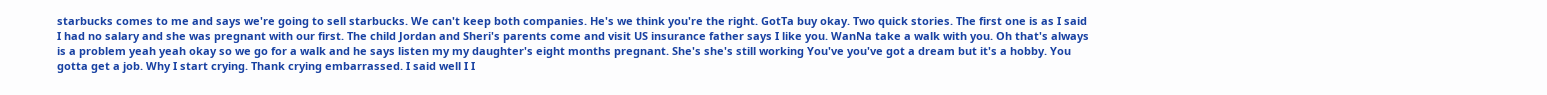starbucks comes to me and says we're going to sell starbucks. We can't keep both companies. He's we think you're the right. GotTa buy okay. Two quick stories. The first one is as I said I had no salary and she was pregnant with our first. The child Jordan and Sheri's parents come and visit US insurance father says I like you. WanNa take a walk with you. Oh that's always is a problem yeah yeah okay so we go for a walk and he says listen my my daughter's eight months pregnant. She's she's still working You've you've got a dream but it's a hobby. You gotta get a job. Why I start crying. Thank crying embarrassed. I said well I I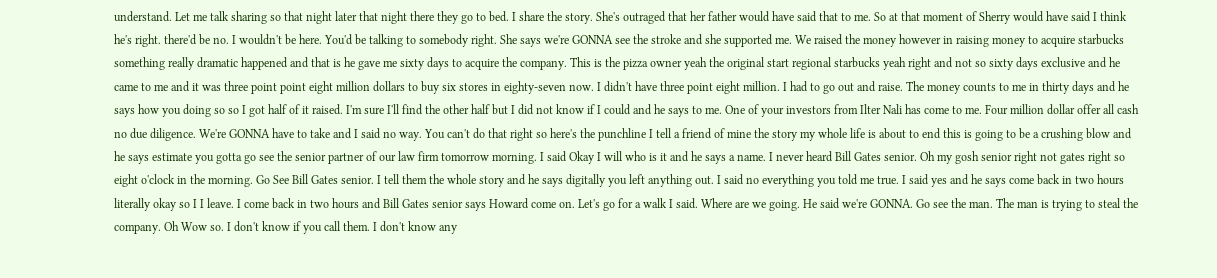understand. Let me talk sharing so that night later that night there they go to bed. I share the story. She's outraged that her father would have said that to me. So at that moment of Sherry would have said I think he's right. there'd be no. I wouldn't be here. You'd be talking to somebody right. She says we're GONNA see the stroke and she supported me. We raised the money however in raising money to acquire starbucks something really dramatic happened and that is he gave me sixty days to acquire the company. This is the pizza owner yeah the original start regional starbucks yeah right and not so sixty days exclusive and he came to me and it was three point point eight million dollars to buy six stores in eighty-seven now. I didn't have three point eight million. I had to go out and raise. The money counts to me in thirty days and he says how you doing so so I got half of it raised. I'm sure I'll find the other half but I did not know if I could and he says to me. One of your investors from Ilter Nali has come to me. Four million dollar offer all cash no due diligence. We're GONNA have to take and I said no way. You can't do that right so here's the punchline I tell a friend of mine the story my whole life is about to end this is going to be a crushing blow and he says estimate you gotta go see the senior partner of our law firm tomorrow morning. I said Okay I will who is it and he says a name. I never heard Bill Gates senior. Oh my gosh senior right not gates right so eight o'clock in the morning. Go See Bill Gates senior. I tell them the whole story and he says digitally you left anything out. I said no everything you told me true. I said yes and he says come back in two hours literally okay so I I leave. I come back in two hours and Bill Gates senior says Howard come on. Let's go for a walk I said. Where are we going. He said we're GONNA. Go see the man. The man is trying to steal the company. Oh Wow so. I don't know if you call them. I don't know any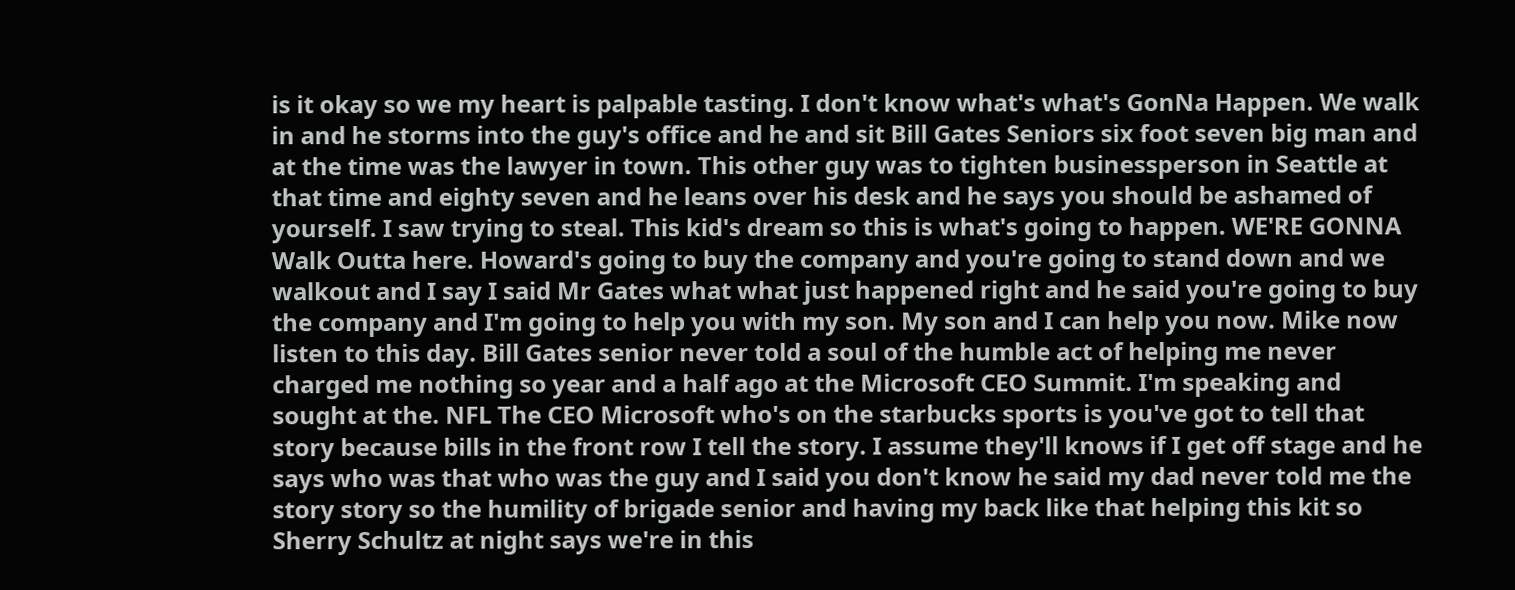is it okay so we my heart is palpable tasting. I don't know what's what's GonNa Happen. We walk in and he storms into the guy's office and he and sit Bill Gates Seniors six foot seven big man and at the time was the lawyer in town. This other guy was to tighten businessperson in Seattle at that time and eighty seven and he leans over his desk and he says you should be ashamed of yourself. I saw trying to steal. This kid's dream so this is what's going to happen. WE'RE GONNA Walk Outta here. Howard's going to buy the company and you're going to stand down and we walkout and I say I said Mr Gates what what just happened right and he said you're going to buy the company and I'm going to help you with my son. My son and I can help you now. Mike now listen to this day. Bill Gates senior never told a soul of the humble act of helping me never charged me nothing so year and a half ago at the Microsoft CEO Summit. I'm speaking and sought at the. NFL The CEO Microsoft who's on the starbucks sports is you've got to tell that story because bills in the front row I tell the story. I assume they'll knows if I get off stage and he says who was that who was the guy and I said you don't know he said my dad never told me the story story so the humility of brigade senior and having my back like that helping this kit so Sherry Schultz at night says we're in this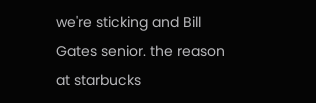we're sticking and Bill Gates senior. the reason at starbucks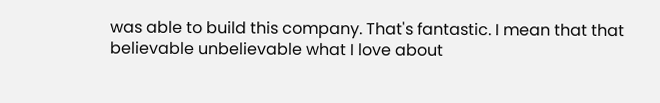was able to build this company. That's fantastic. I mean that that believable unbelievable what I love about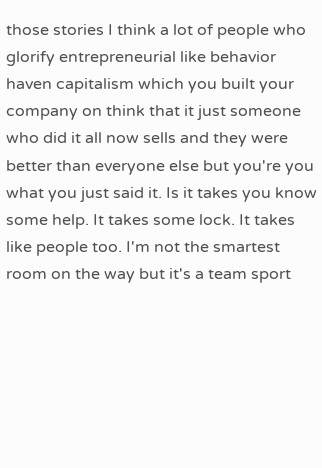those stories I think a lot of people who glorify entrepreneurial like behavior haven capitalism which you built your company on think that it just someone who did it all now sells and they were better than everyone else but you're you what you just said it. Is it takes you know some help. It takes some lock. It takes like people too. I'm not the smartest room on the way but it's a team sport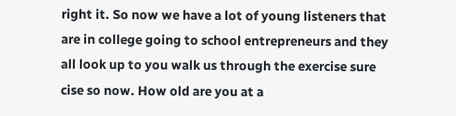right it. So now we have a lot of young listeners that are in college going to school entrepreneurs and they all look up to you walk us through the exercise sure cise so now. How old are you at a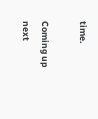time.

Coming up next